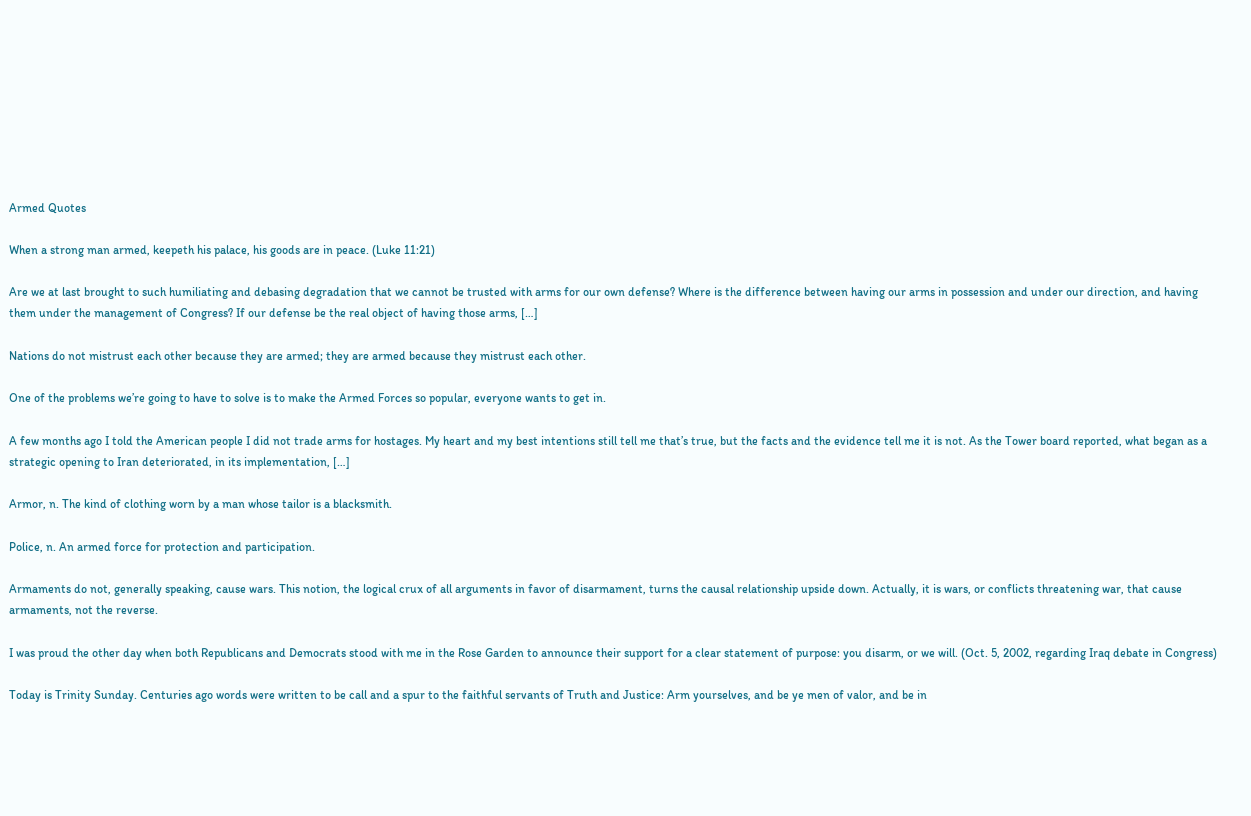Armed Quotes

When a strong man armed, keepeth his palace, his goods are in peace. (Luke 11:21)

Are we at last brought to such humiliating and debasing degradation that we cannot be trusted with arms for our own defense? Where is the difference between having our arms in possession and under our direction, and having them under the management of Congress? If our defense be the real object of having those arms, […]

Nations do not mistrust each other because they are armed; they are armed because they mistrust each other.

One of the problems we’re going to have to solve is to make the Armed Forces so popular, everyone wants to get in.

A few months ago I told the American people I did not trade arms for hostages. My heart and my best intentions still tell me that’s true, but the facts and the evidence tell me it is not. As the Tower board reported, what began as a strategic opening to Iran deteriorated, in its implementation, […]

Armor, n. The kind of clothing worn by a man whose tailor is a blacksmith.

Police, n. An armed force for protection and participation.

Armaments do not, generally speaking, cause wars. This notion, the logical crux of all arguments in favor of disarmament, turns the causal relationship upside down. Actually, it is wars, or conflicts threatening war, that cause armaments, not the reverse.

I was proud the other day when both Republicans and Democrats stood with me in the Rose Garden to announce their support for a clear statement of purpose: you disarm, or we will. (Oct. 5, 2002, regarding Iraq debate in Congress)

Today is Trinity Sunday. Centuries ago words were written to be call and a spur to the faithful servants of Truth and Justice: Arm yourselves, and be ye men of valor, and be in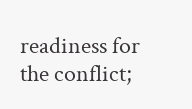readiness for the conflict;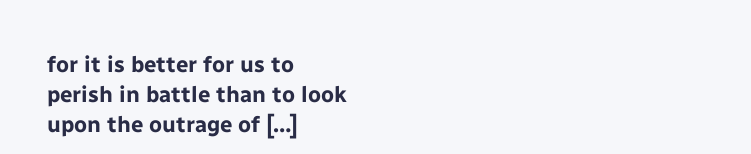for it is better for us to perish in battle than to look upon the outrage of […]